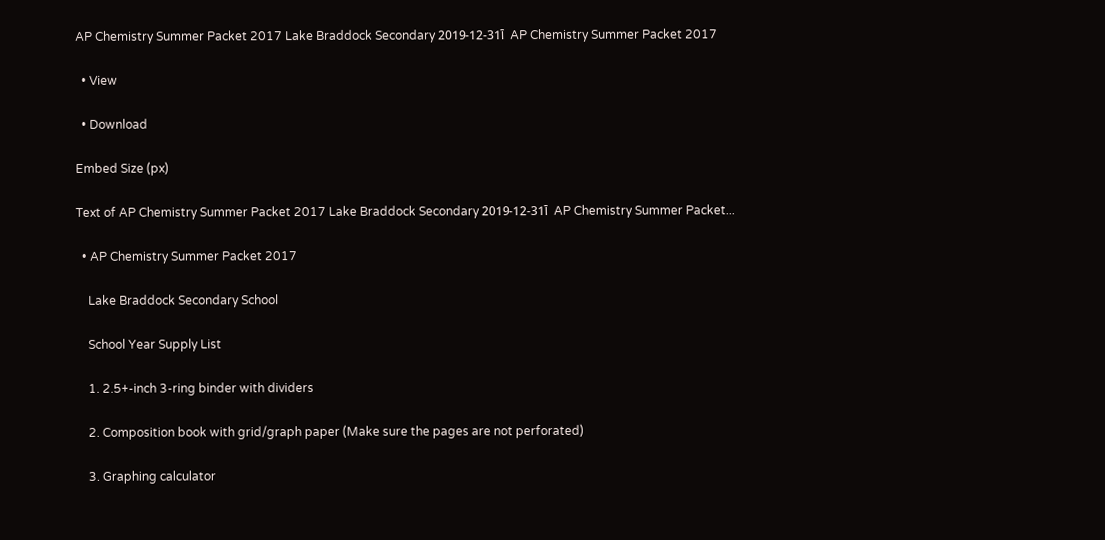AP Chemistry Summer Packet 2017 Lake Braddock Secondary 2019-12-31آ  AP Chemistry Summer Packet 2017

  • View

  • Download

Embed Size (px)

Text of AP Chemistry Summer Packet 2017 Lake Braddock Secondary 2019-12-31آ  AP Chemistry Summer Packet...

  • AP Chemistry Summer Packet 2017

    Lake Braddock Secondary School

    School Year Supply List

    1. 2.5+-inch 3-ring binder with dividers

    2. Composition book with grid/graph paper (Make sure the pages are not perforated)

    3. Graphing calculator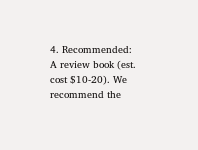4. Recommended: A review book (est. cost $10-20). We recommend the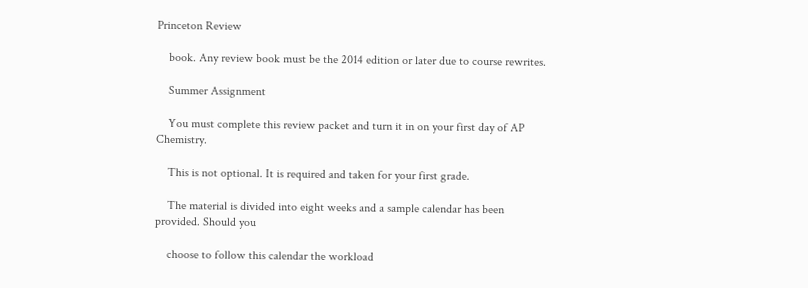Princeton Review

    book. Any review book must be the 2014 edition or later due to course rewrites.

    Summer Assignment

    You must complete this review packet and turn it in on your first day of AP Chemistry.

    This is not optional. It is required and taken for your first grade.

    The material is divided into eight weeks and a sample calendar has been provided. Should you

    choose to follow this calendar the workload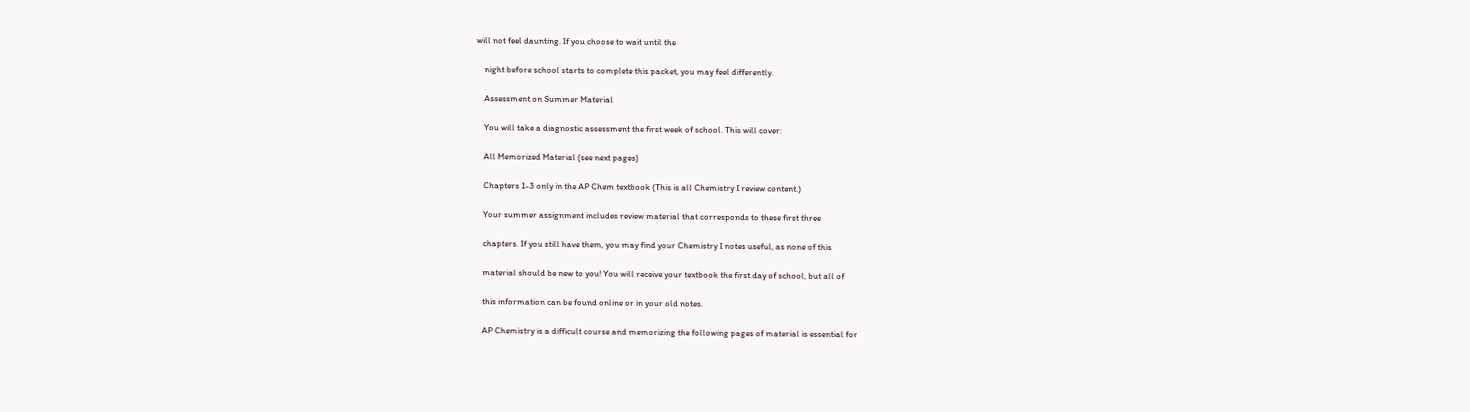will not feel daunting. If you choose to wait until the

    night before school starts to complete this packet, you may feel differently.

    Assessment on Summer Material

    You will take a diagnostic assessment the first week of school. This will cover:

    All Memorized Material (see next pages)

    Chapters 1-3 only in the AP Chem textbook (This is all Chemistry I review content.)

    Your summer assignment includes review material that corresponds to these first three

    chapters. If you still have them, you may find your Chemistry I notes useful, as none of this

    material should be new to you! You will receive your textbook the first day of school, but all of

    this information can be found online or in your old notes.

    AP Chemistry is a difficult course and memorizing the following pages of material is essential for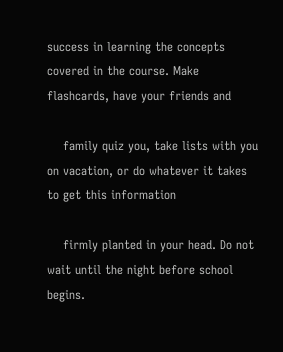success in learning the concepts covered in the course. Make flashcards, have your friends and

    family quiz you, take lists with you on vacation, or do whatever it takes to get this information

    firmly planted in your head. Do not wait until the night before school begins.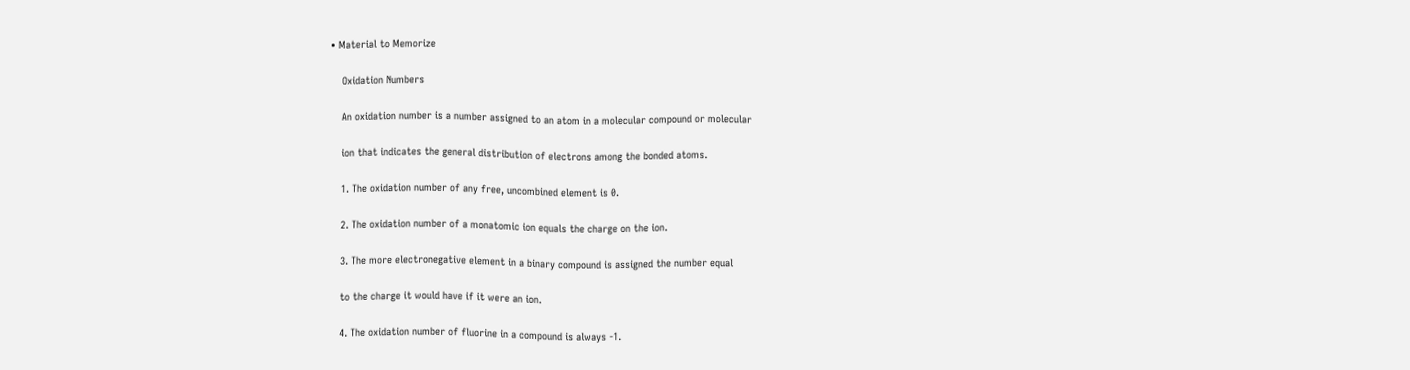• Material to Memorize

    Oxidation Numbers

    An oxidation number is a number assigned to an atom in a molecular compound or molecular

    ion that indicates the general distribution of electrons among the bonded atoms.

    1. The oxidation number of any free, uncombined element is 0.

    2. The oxidation number of a monatomic ion equals the charge on the ion.

    3. The more electronegative element in a binary compound is assigned the number equal

    to the charge it would have if it were an ion.

    4. The oxidation number of fluorine in a compound is always -1.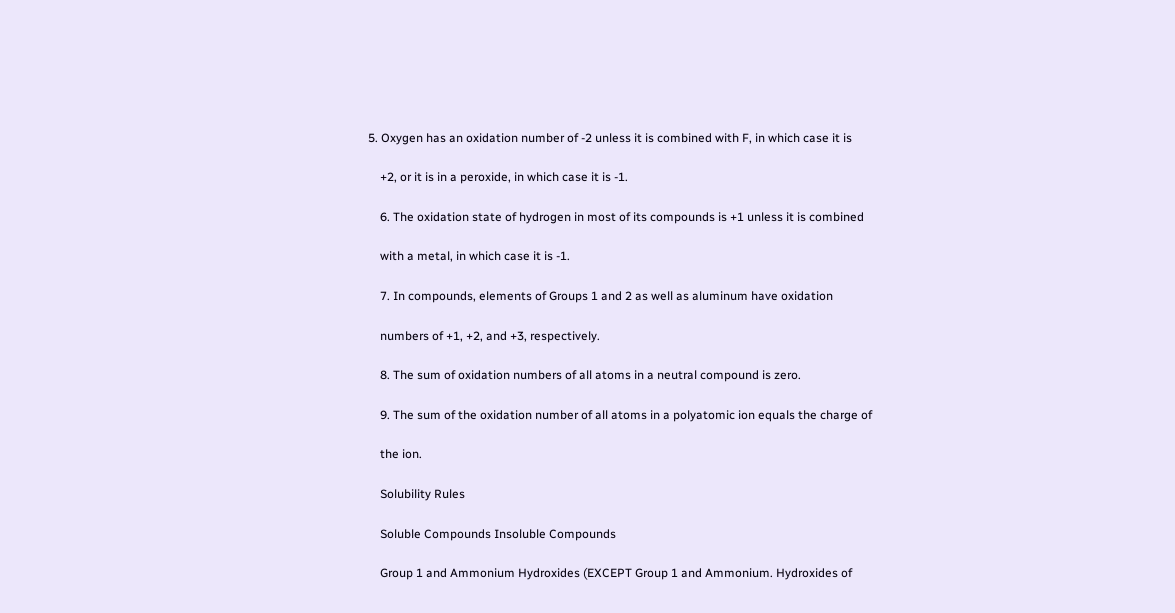5. Oxygen has an oxidation number of -2 unless it is combined with F, in which case it is

    +2, or it is in a peroxide, in which case it is -1.

    6. The oxidation state of hydrogen in most of its compounds is +1 unless it is combined

    with a metal, in which case it is -1.

    7. In compounds, elements of Groups 1 and 2 as well as aluminum have oxidation

    numbers of +1, +2, and +3, respectively.

    8. The sum of oxidation numbers of all atoms in a neutral compound is zero.

    9. The sum of the oxidation number of all atoms in a polyatomic ion equals the charge of

    the ion.

    Solubility Rules

    Soluble Compounds Insoluble Compounds

    Group 1 and Ammonium Hydroxides (EXCEPT Group 1 and Ammonium. Hydroxides of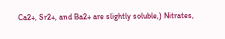Ca2+, Sr2+, and Ba2+ are slightly soluble,) Nitrates,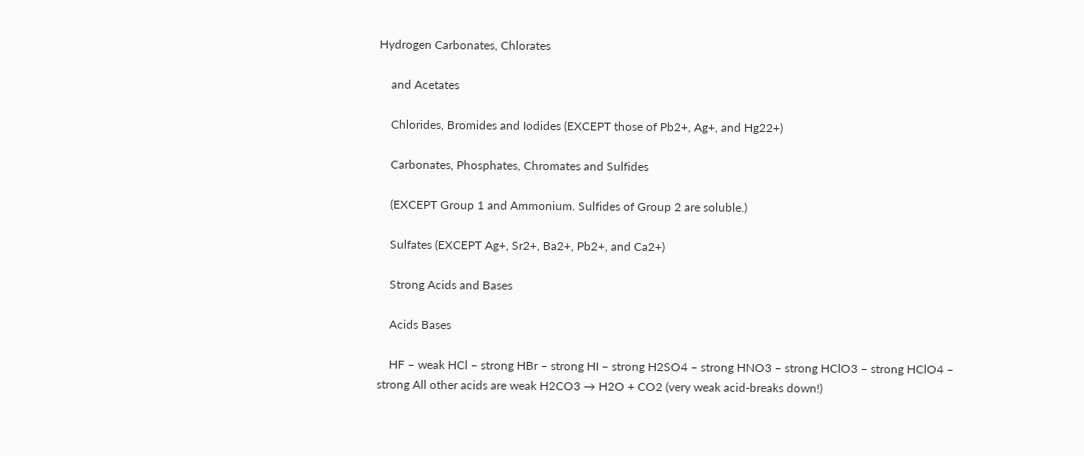Hydrogen Carbonates, Chlorates

    and Acetates

    Chlorides, Bromides and Iodides (EXCEPT those of Pb2+, Ag+, and Hg22+)

    Carbonates, Phosphates, Chromates and Sulfides

    (EXCEPT Group 1 and Ammonium. Sulfides of Group 2 are soluble.)

    Sulfates (EXCEPT Ag+, Sr2+, Ba2+, Pb2+, and Ca2+)

    Strong Acids and Bases

    Acids Bases

    HF – weak HCl – strong HBr – strong HI – strong H2SO4 – strong HNO3 – strong HClO3 – strong HClO4 – strong All other acids are weak H2CO3 → H2O + CO2 (very weak acid-breaks down!)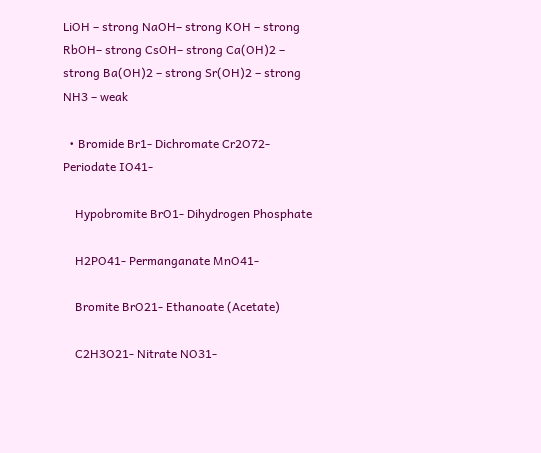LiOH – strong NaOH– strong KOH – strong RbOH– strong CsOH– strong Ca(OH)2 – strong Ba(OH)2 – strong Sr(OH)2 – strong NH3 – weak

  • Bromide Br1- Dichromate Cr2O72- Periodate IO41-

    Hypobromite BrO1- Dihydrogen Phosphate

    H2PO41- Permanganate MnO41-

    Bromite BrO21- Ethanoate (Acetate)

    C2H3O21- Nitrate NO31-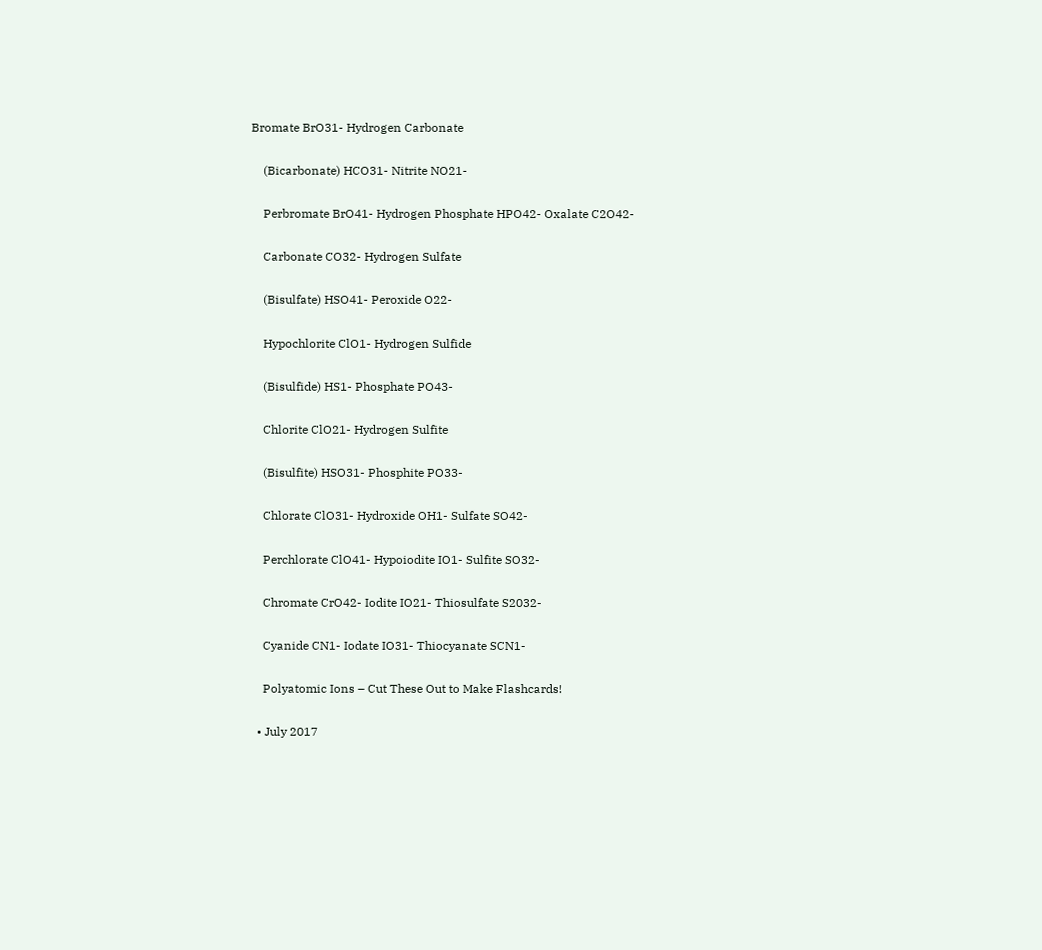Bromate BrO31- Hydrogen Carbonate

    (Bicarbonate) HCO31- Nitrite NO21-

    Perbromate BrO41- Hydrogen Phosphate HPO42- Oxalate C2O42-

    Carbonate CO32- Hydrogen Sulfate

    (Bisulfate) HSO41- Peroxide O22-

    Hypochlorite ClO1- Hydrogen Sulfide

    (Bisulfide) HS1- Phosphate PO43-

    Chlorite ClO21- Hydrogen Sulfite

    (Bisulfite) HSO31- Phosphite PO33-

    Chlorate ClO31- Hydroxide OH1- Sulfate SO42-

    Perchlorate ClO41- Hypoiodite IO1- Sulfite SO32-

    Chromate CrO42- Iodite IO21- Thiosulfate S2032-

    Cyanide CN1- Iodate IO31- Thiocyanate SCN1-

    Polyatomic Ions – Cut These Out to Make Flashcards!

  • July 2017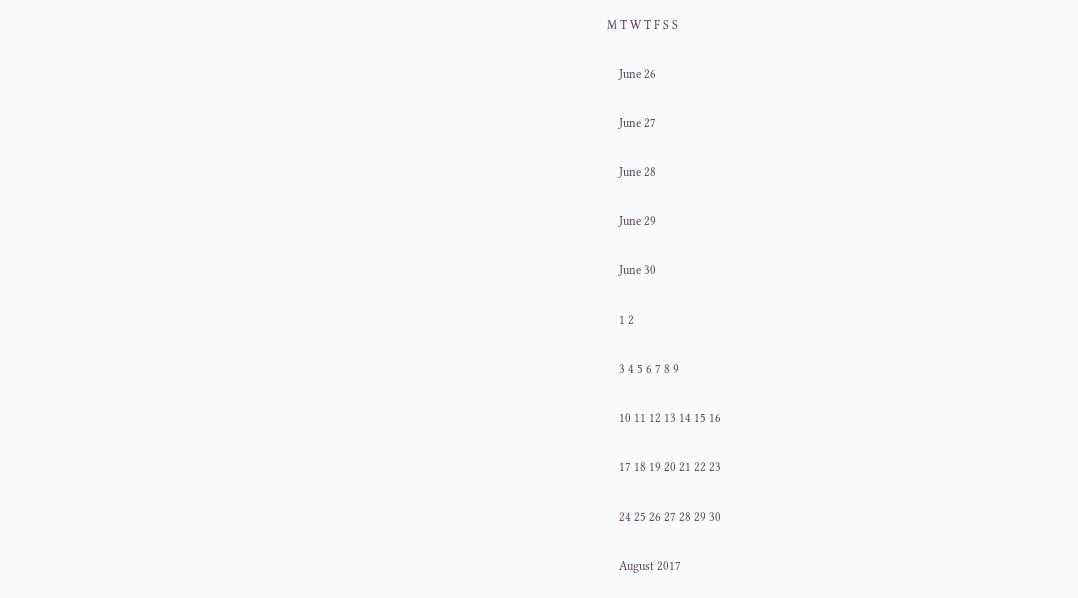M T W T F S S

    June 26

    June 27

    June 28

    June 29

    June 30

    1 2

    3 4 5 6 7 8 9

    10 11 12 13 14 15 16

    17 18 19 20 21 22 23

    24 25 26 27 28 29 30

    August 2017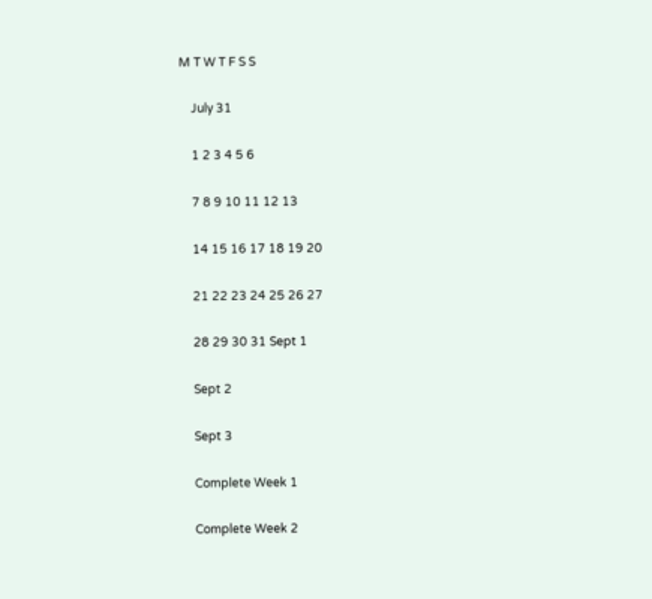M T W T F S S

    July 31

    1 2 3 4 5 6

    7 8 9 10 11 12 13

    14 15 16 17 18 19 20

    21 22 23 24 25 26 27

    28 29 30 31 Sept 1

    Sept 2

    Sept 3

    Complete Week 1

    Complete Week 2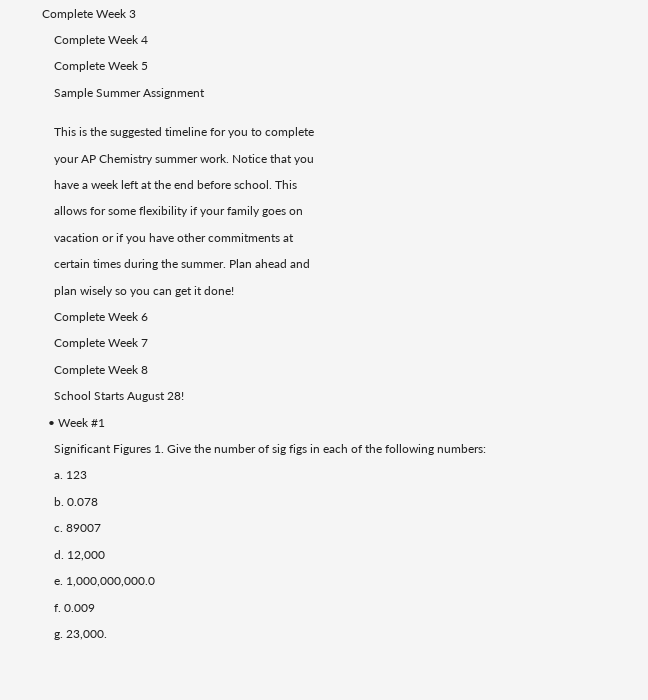Complete Week 3

    Complete Week 4

    Complete Week 5

    Sample Summer Assignment


    This is the suggested timeline for you to complete

    your AP Chemistry summer work. Notice that you

    have a week left at the end before school. This

    allows for some flexibility if your family goes on

    vacation or if you have other commitments at

    certain times during the summer. Plan ahead and

    plan wisely so you can get it done!

    Complete Week 6

    Complete Week 7

    Complete Week 8

    School Starts August 28!

  • Week #1

    Significant Figures 1. Give the number of sig figs in each of the following numbers:

    a. 123

    b. 0.078

    c. 89007

    d. 12,000

    e. 1,000,000,000.0

    f. 0.009

    g. 23,000.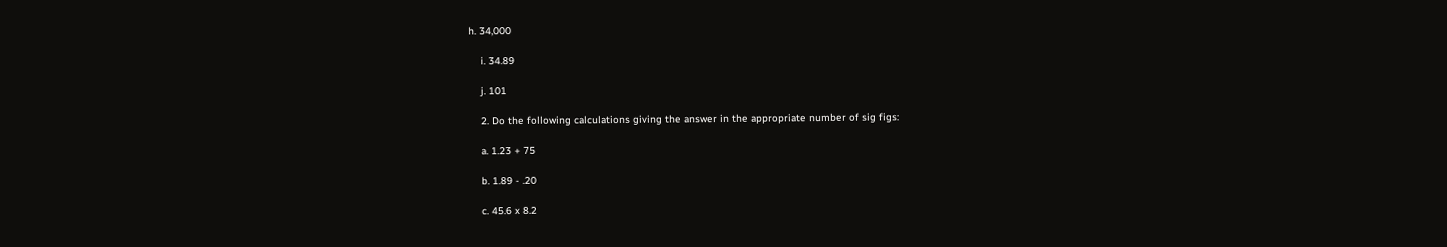h. 34,000

    i. 34.89

    j. 101

    2. Do the following calculations giving the answer in the appropriate number of sig figs:

    a. 1.23 + 75

    b. 1.89 - .20

    c. 45.6 x 8.2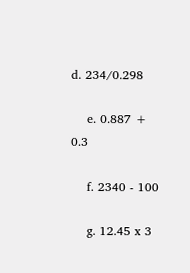d. 234/0.298

    e. 0.887 + 0.3

    f. 2340 - 100

    g. 12.45 x 3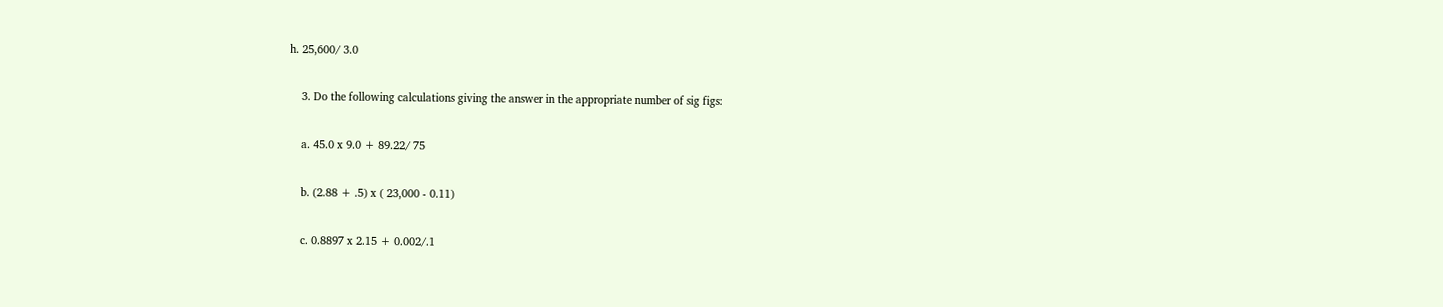h. 25,600/ 3.0

    3. Do the following calculations giving the answer in the appropriate number of sig figs:

    a. 45.0 x 9.0 + 89.22/ 75

    b. (2.88 + .5) x ( 23,000 - 0.11)

    c. 0.8897 x 2.15 + 0.002/.1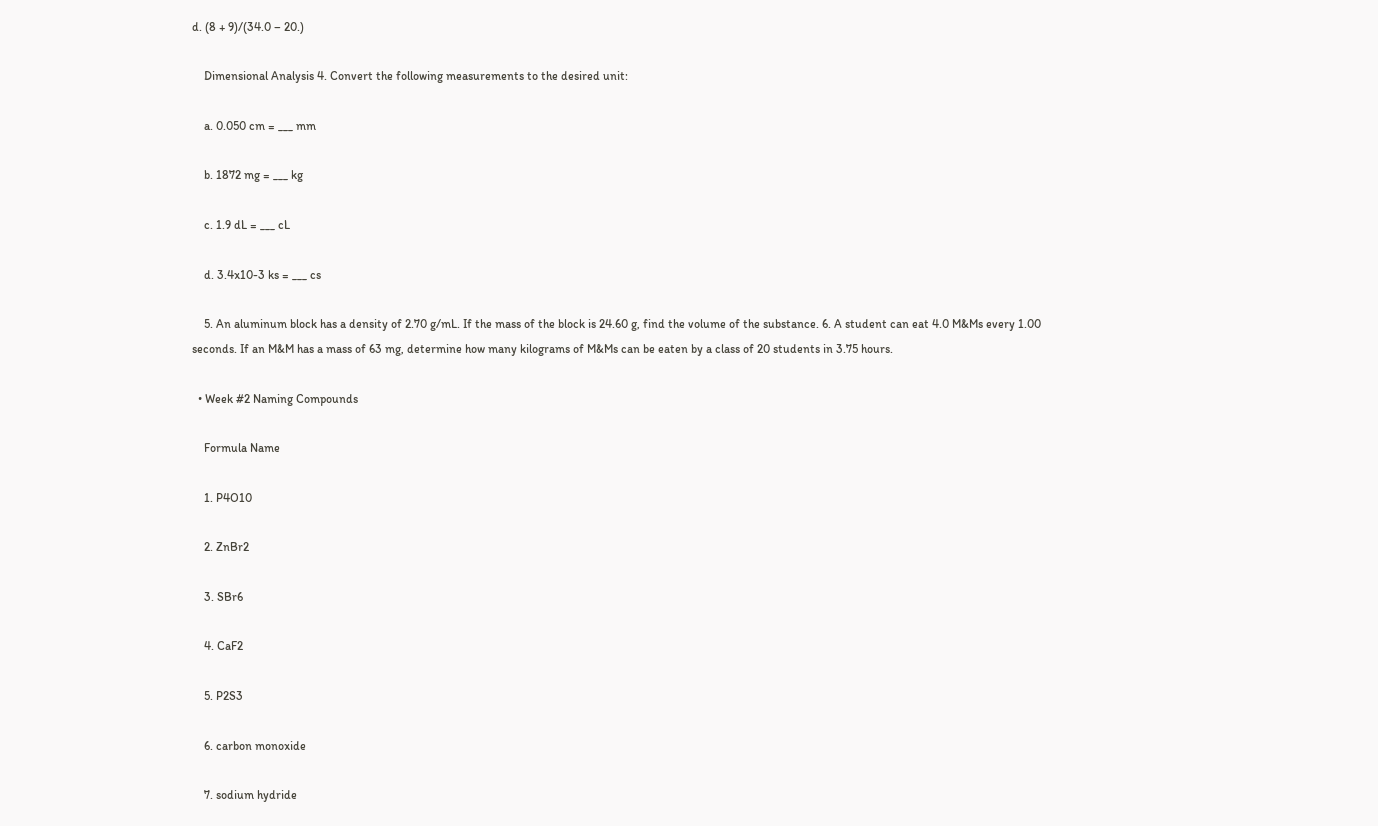d. (8 + 9)/(34.0 – 20.)

    Dimensional Analysis 4. Convert the following measurements to the desired unit:

    a. 0.050 cm = ___ mm

    b. 1872 mg = ___ kg

    c. 1.9 dL = ___ cL

    d. 3.4x10-3 ks = ___ cs

    5. An aluminum block has a density of 2.70 g/mL. If the mass of the block is 24.60 g, find the volume of the substance. 6. A student can eat 4.0 M&Ms every 1.00 seconds. If an M&M has a mass of 63 mg, determine how many kilograms of M&Ms can be eaten by a class of 20 students in 3.75 hours.

  • Week #2 Naming Compounds

    Formula Name

    1. P4O10

    2. ZnBr2

    3. SBr6

    4. CaF2

    5. P2S3

    6. carbon monoxide

    7. sodium hydride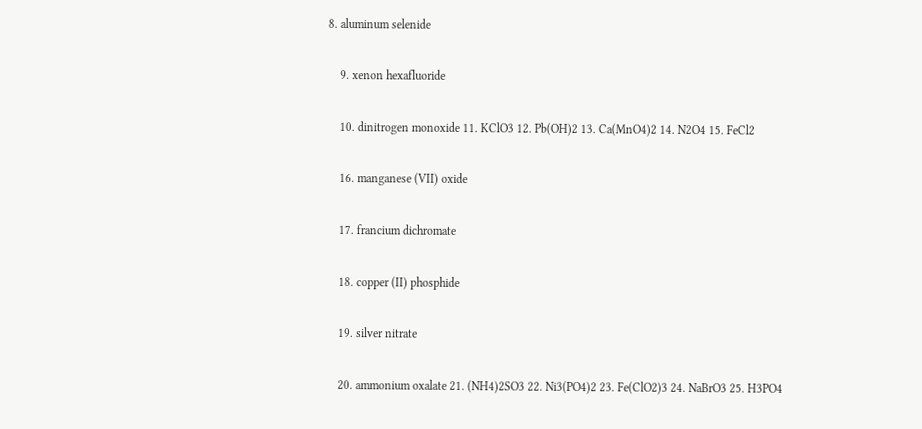8. aluminum selenide

    9. xenon hexafluoride

    10. dinitrogen monoxide 11. KClO3 12. Pb(OH)2 13. Ca(MnO4)2 14. N2O4 15. FeCl2

    16. manganese (VII) oxide

    17. francium dichromate

    18. copper (II) phosphide

    19. silver nitrate

    20. ammonium oxalate 21. (NH4)2SO3 22. Ni3(PO4)2 23. Fe(ClO2)3 24. NaBrO3 25. H3PO4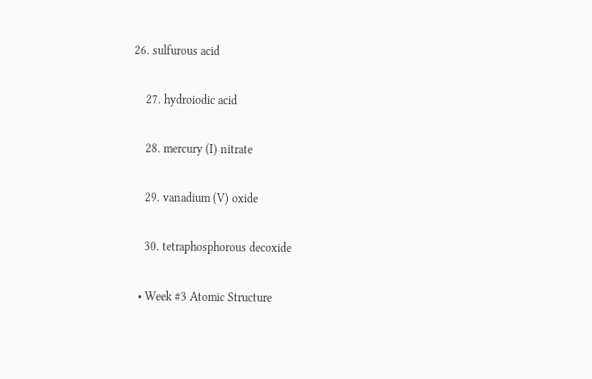26. sulfurous acid

    27. hydroiodic acid

    28. mercury (I) nitrate

    29. vanadium (V) oxide

    30. tetraphosphorous decoxide

  • Week #3 Atomic Structure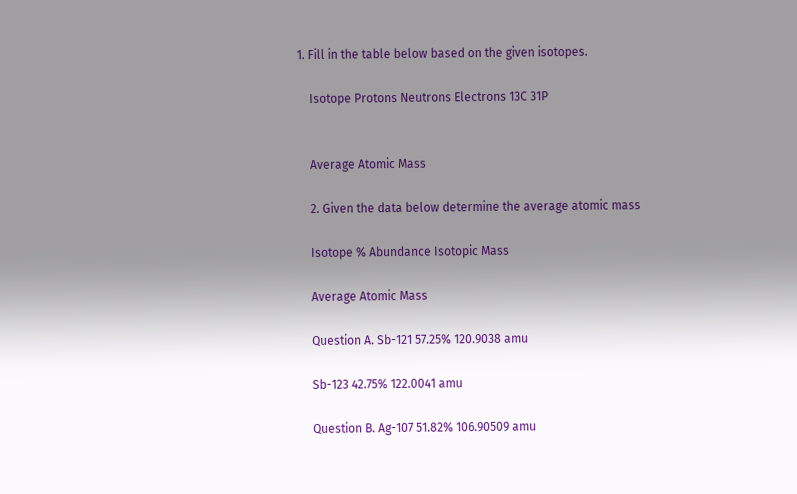1. Fill in the table below based on the given isotopes.

    Isotope Protons Neutrons Electrons 13C 31P


    Average Atomic Mass

    2. Given the data below determine the average atomic mass

    Isotope % Abundance Isotopic Mass

    Average Atomic Mass

    Question A. Sb-121 57.25% 120.9038 amu

    Sb-123 42.75% 122.0041 amu

    Question B. Ag-107 51.82% 106.90509 amu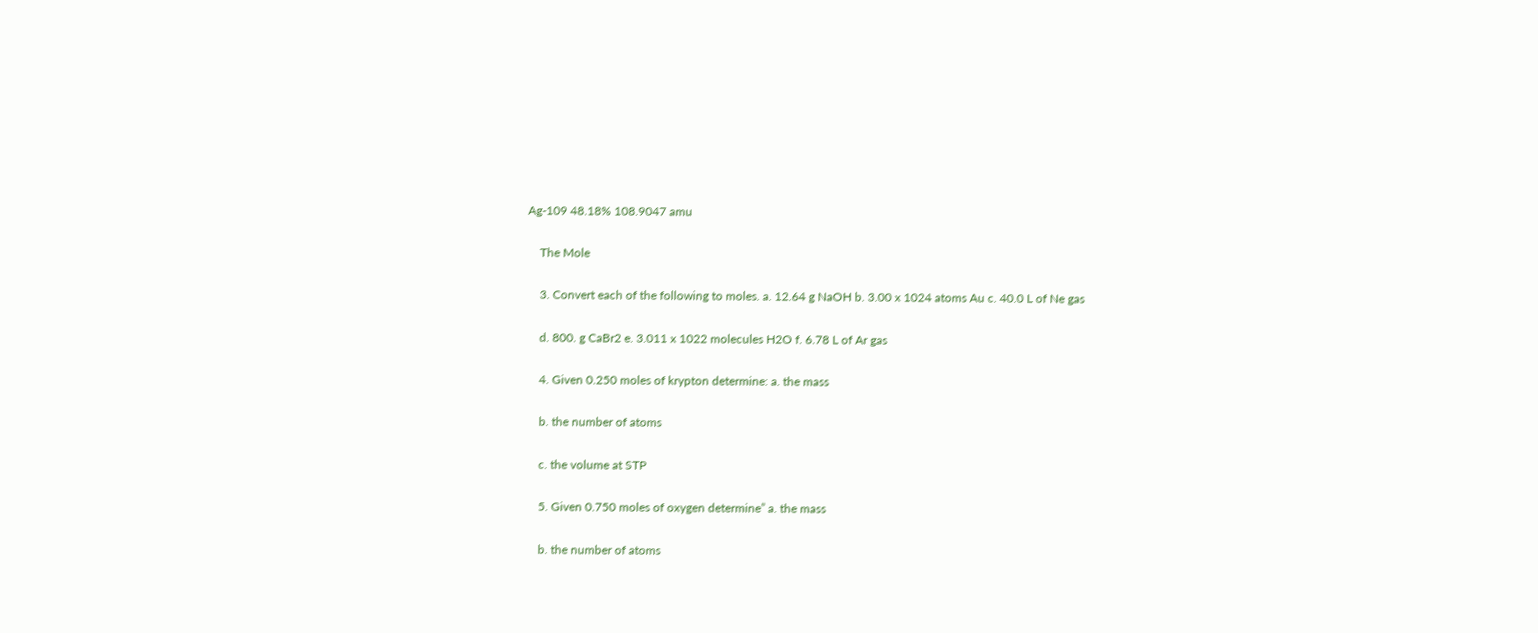Ag-109 48.18% 108.9047 amu

    The Mole

    3. Convert each of the following to moles. a. 12.64 g NaOH b. 3.00 x 1024 atoms Au c. 40.0 L of Ne gas

    d. 800. g CaBr2 e. 3.011 x 1022 molecules H2O f. 6.78 L of Ar gas

    4. Given 0.250 moles of krypton determine: a. the mass

    b. the number of atoms

    c. the volume at STP

    5. Given 0.750 moles of oxygen determine” a. the mass

    b. the number of atoms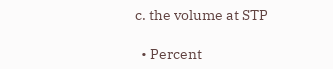c. the volume at STP

  • Percent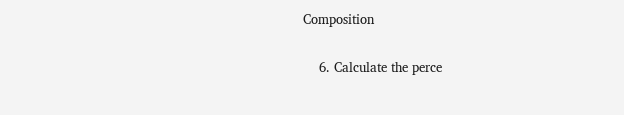Composition

    6. Calculate the perce